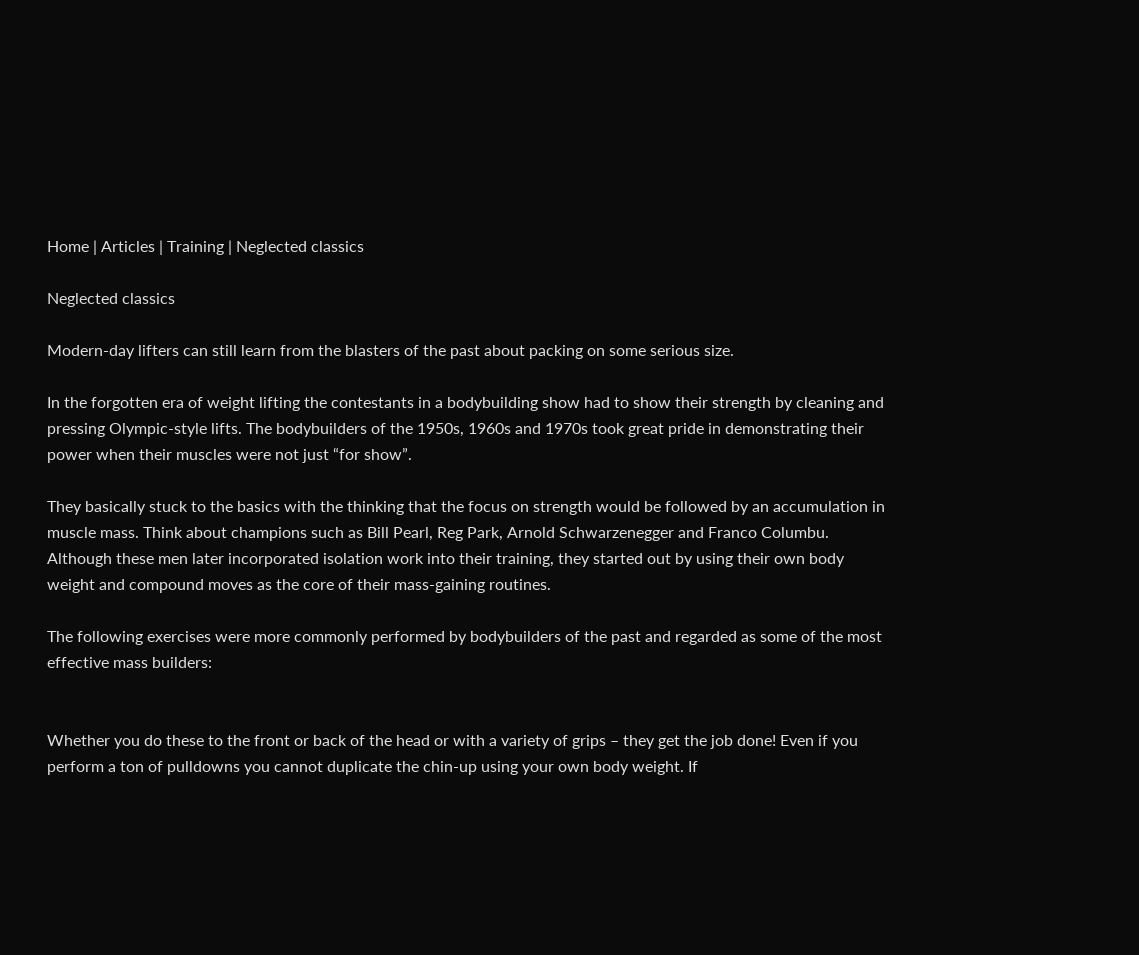Home | Articles | Training | Neglected classics

Neglected classics

Modern-day lifters can still learn from the blasters of the past about packing on some serious size.

In the forgotten era of weight lifting the contestants in a bodybuilding show had to show their strength by cleaning and pressing Olympic-style lifts. The bodybuilders of the 1950s, 1960s and 1970s took great pride in demonstrating their power when their muscles were not just “for show”.

They basically stuck to the basics with the thinking that the focus on strength would be followed by an accumulation in muscle mass. Think about champions such as Bill Pearl, Reg Park, Arnold Schwarzenegger and Franco Columbu. Although these men later incorporated isolation work into their training, they started out by using their own body weight and compound moves as the core of their mass-gaining routines.

The following exercises were more commonly performed by bodybuilders of the past and regarded as some of the most effective mass builders:


Whether you do these to the front or back of the head or with a variety of grips – they get the job done! Even if you perform a ton of pulldowns you cannot duplicate the chin-up using your own body weight. If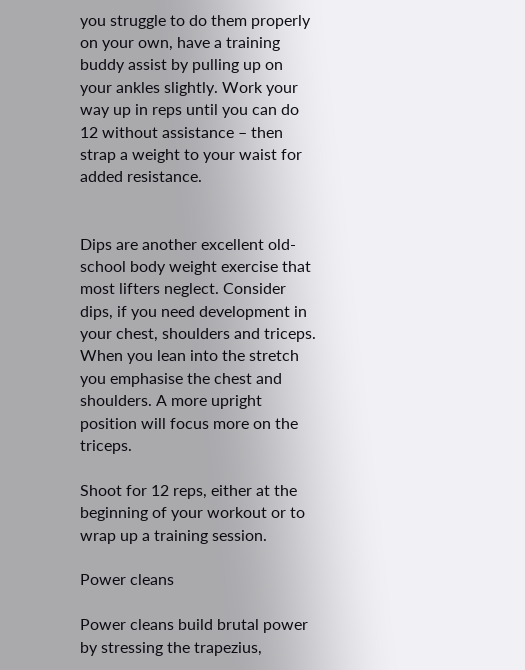you struggle to do them properly on your own, have a training buddy assist by pulling up on your ankles slightly. Work your way up in reps until you can do 12 without assistance – then strap a weight to your waist for added resistance.


Dips are another excellent old-school body weight exercise that most lifters neglect. Consider dips, if you need development in your chest, shoulders and triceps. When you lean into the stretch you emphasise the chest and shoulders. A more upright position will focus more on the triceps.

Shoot for 12 reps, either at the beginning of your workout or to wrap up a training session.

Power cleans

Power cleans build brutal power by stressing the trapezius,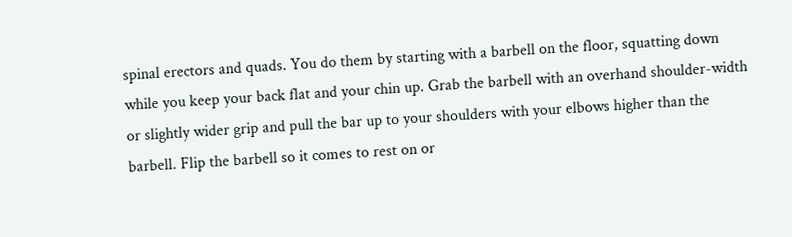spinal erectors and quads. You do them by starting with a barbell on the floor, squatting down while you keep your back flat and your chin up. Grab the barbell with an overhand shoulder-width or slightly wider grip and pull the bar up to your shoulders with your elbows higher than the barbell. Flip the barbell so it comes to rest on or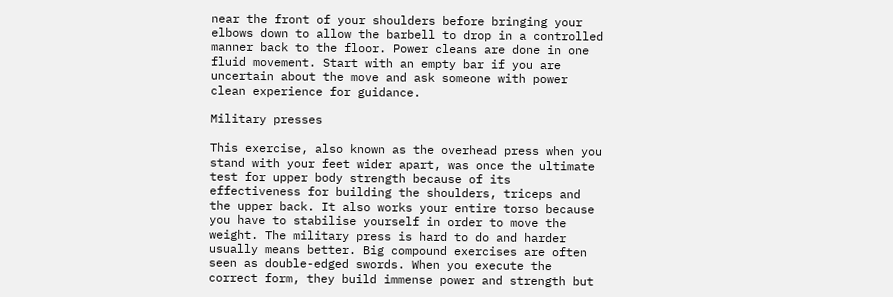near the front of your shoulders before bringing your elbows down to allow the barbell to drop in a controlled manner back to the floor. Power cleans are done in one fluid movement. Start with an empty bar if you are uncertain about the move and ask someone with power clean experience for guidance.

Military presses

This exercise, also known as the overhead press when you stand with your feet wider apart, was once the ultimate test for upper body strength because of its effectiveness for building the shoulders, triceps and the upper back. It also works your entire torso because you have to stabilise yourself in order to move the weight. The military press is hard to do and harder usually means better. Big compound exercises are often seen as double-edged swords. When you execute the correct form, they build immense power and strength but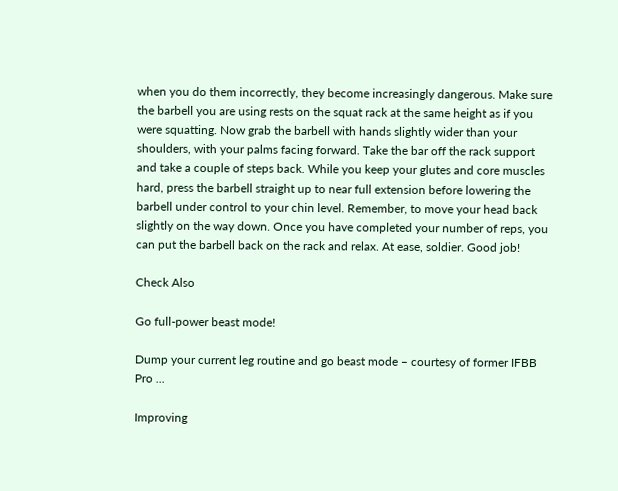when you do them incorrectly, they become increasingly dangerous. Make sure the barbell you are using rests on the squat rack at the same height as if you were squatting. Now grab the barbell with hands slightly wider than your shoulders, with your palms facing forward. Take the bar off the rack support and take a couple of steps back. While you keep your glutes and core muscles hard, press the barbell straight up to near full extension before lowering the barbell under control to your chin level. Remember, to move your head back slightly on the way down. Once you have completed your number of reps, you can put the barbell back on the rack and relax. At ease, soldier. Good job!

Check Also

Go full-power beast mode!

Dump your current leg routine and go beast mode – courtesy of former IFBB Pro ...

Improving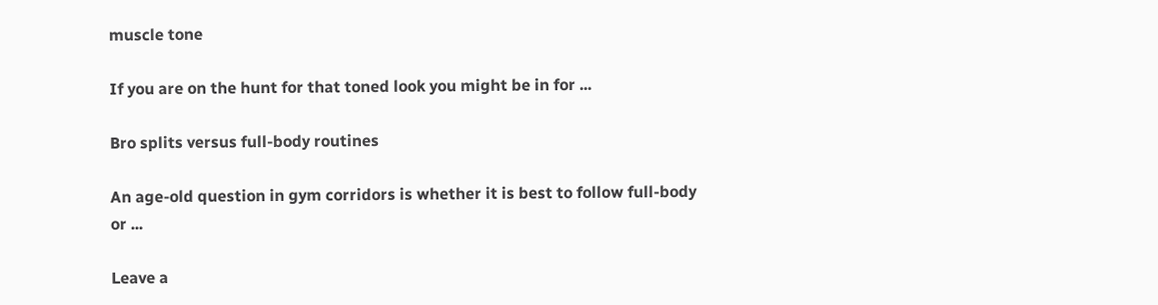muscle tone

If you are on the hunt for that toned look you might be in for ...

Bro splits versus full-body routines

An age-old question in gym corridors is whether it is best to follow full-body or ...

Leave a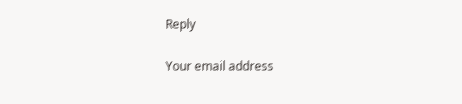Reply

Your email address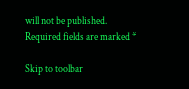will not be published. Required fields are marked *

Skip to toolbar